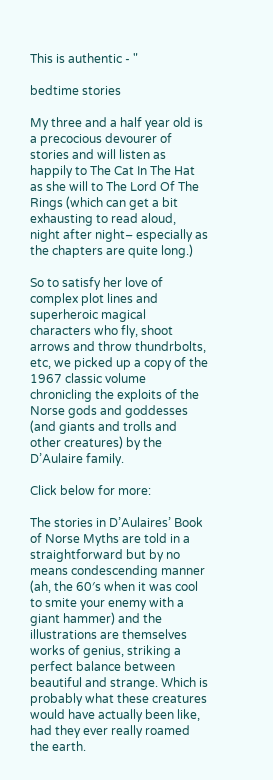This is authentic - "

bedtime stories

My three and a half year old is a precocious devourer of stories and will listen as happily to The Cat In The Hat as she will to The Lord Of The Rings (which can get a bit exhausting to read aloud, night after night– especially as the chapters are quite long.)

So to satisfy her love of complex plot lines and superheroic magical characters who fly, shoot arrows and throw thundrbolts, etc, we picked up a copy of the 1967 classic volume chronicling the exploits of the Norse gods and goddesses (and giants and trolls and other creatures) by the D’Aulaire family.

Click below for more:

The stories in D’Aulaires’ Book of Norse Myths are told in a straightforward but by no means condescending manner (ah, the 60′s when it was cool to smite your enemy with a giant hammer) and the illustrations are themselves works of genius, striking a perfect balance between beautiful and strange. Which is probably what these creatures would have actually been like, had they ever really roamed the earth.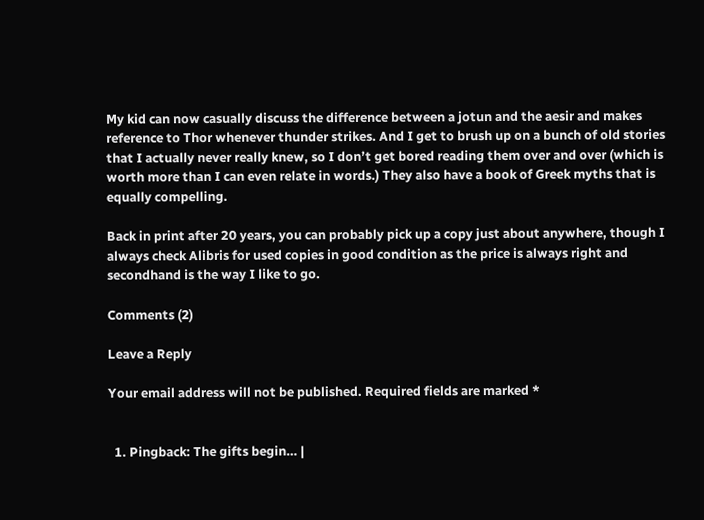My kid can now casually discuss the difference between a jotun and the aesir and makes reference to Thor whenever thunder strikes. And I get to brush up on a bunch of old stories that I actually never really knew, so I don’t get bored reading them over and over (which is worth more than I can even relate in words.) They also have a book of Greek myths that is equally compelling.

Back in print after 20 years, you can probably pick up a copy just about anywhere, though I always check Alibris for used copies in good condition as the price is always right and secondhand is the way I like to go.

Comments (2)

Leave a Reply

Your email address will not be published. Required fields are marked *


  1. Pingback: The gifts begin… |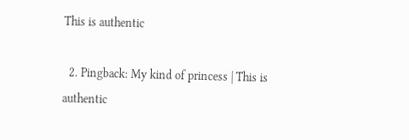This is authentic

  2. Pingback: My kind of princess | This is authentic